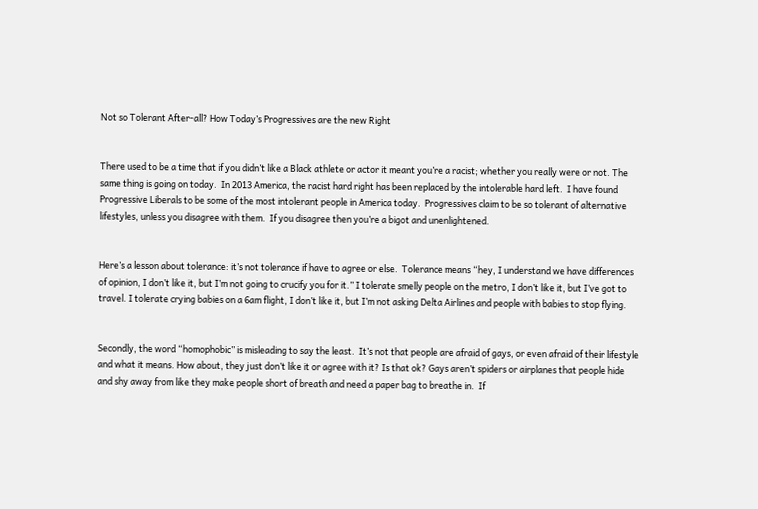Not so Tolerant After-all? How Today’s Progressives are the new Right


There used to be a time that if you didn’t like a Black athlete or actor it meant you’re a racist; whether you really were or not. The same thing is going on today.  In 2013 America, the racist hard right has been replaced by the intolerable hard left.  I have found Progressive Liberals to be some of the most intolerant people in America today.  Progressives claim to be so tolerant of alternative lifestyles, unless you disagree with them.  If you disagree then you’re a bigot and unenlightened.


Here’s a lesson about tolerance: it’s not tolerance if have to agree or else.  Tolerance means “hey, I understand we have differences of opinion, I don’t like it, but I’m not going to crucify you for it.” I tolerate smelly people on the metro, I don’t like it, but I’ve got to travel. I tolerate crying babies on a 6am flight, I don’t like it, but I’m not asking Delta Airlines and people with babies to stop flying.


Secondly, the word “homophobic” is misleading to say the least.  It’s not that people are afraid of gays, or even afraid of their lifestyle and what it means. How about, they just don’t like it or agree with it? Is that ok? Gays aren’t spiders or airplanes that people hide and shy away from like they make people short of breath and need a paper bag to breathe in.  If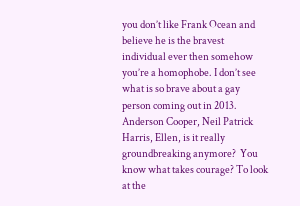you don’t like Frank Ocean and believe he is the bravest individual ever then somehow you’re a homophobe. I don’t see what is so brave about a gay person coming out in 2013. Anderson Cooper, Neil Patrick Harris, Ellen, is it really groundbreaking anymore?  You know what takes courage? To look at the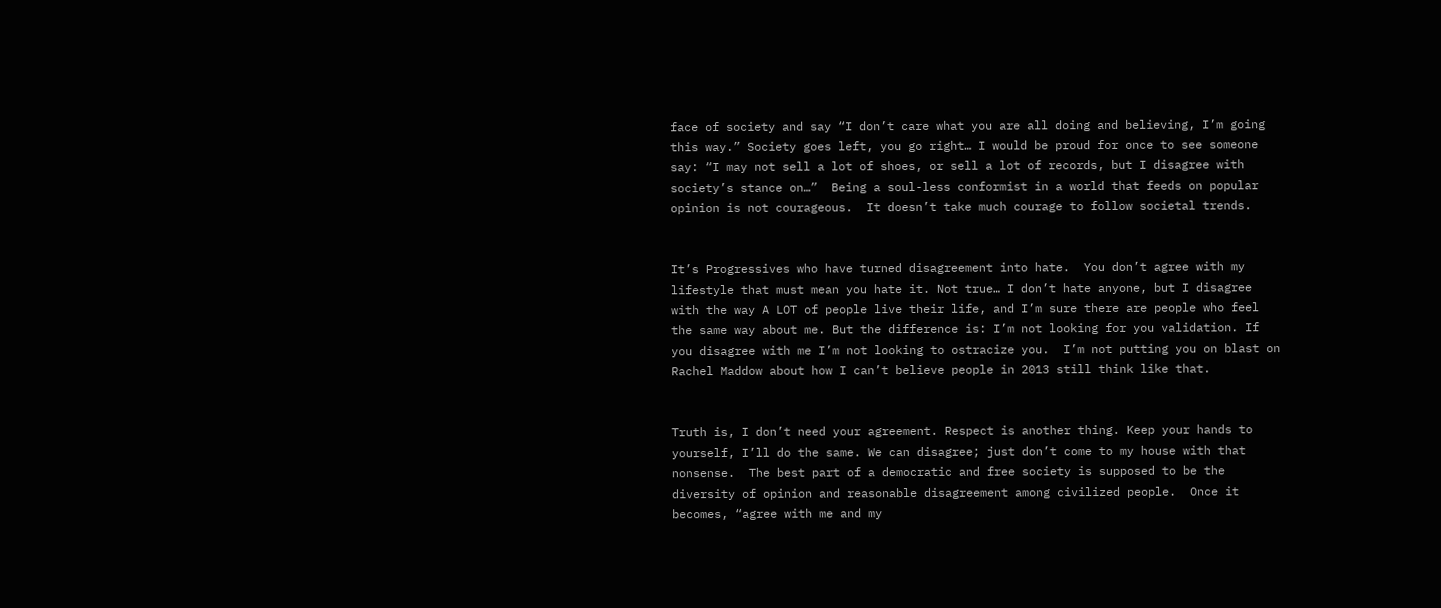face of society and say “I don’t care what you are all doing and believing, I’m going this way.” Society goes left, you go right… I would be proud for once to see someone say: “I may not sell a lot of shoes, or sell a lot of records, but I disagree with society’s stance on…”  Being a soul-less conformist in a world that feeds on popular opinion is not courageous.  It doesn’t take much courage to follow societal trends.


It’s Progressives who have turned disagreement into hate.  You don’t agree with my lifestyle that must mean you hate it. Not true… I don’t hate anyone, but I disagree with the way A LOT of people live their life, and I’m sure there are people who feel the same way about me. But the difference is: I’m not looking for you validation. If you disagree with me I’m not looking to ostracize you.  I’m not putting you on blast on Rachel Maddow about how I can’t believe people in 2013 still think like that.


Truth is, I don’t need your agreement. Respect is another thing. Keep your hands to yourself, I’ll do the same. We can disagree; just don’t come to my house with that nonsense.  The best part of a democratic and free society is supposed to be the diversity of opinion and reasonable disagreement among civilized people.  Once it becomes, “agree with me and my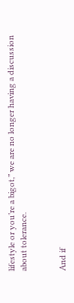lifestyle or you’re a bigot,” we are no longer having a discussion about tolerance.


And if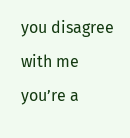you disagree with me you’re a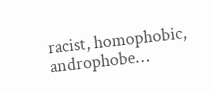racist, homophobic, androphobe…